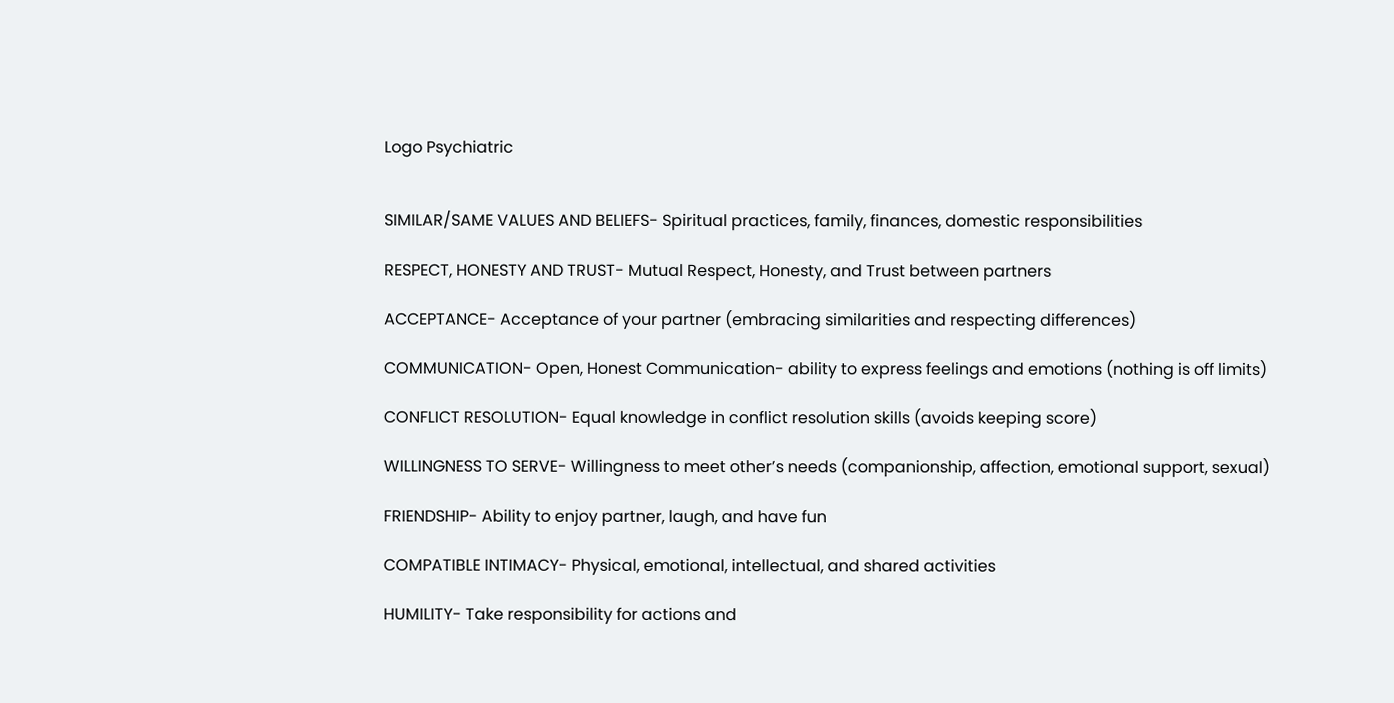Logo Psychiatric


SIMILAR/SAME VALUES AND BELIEFS- Spiritual practices, family, finances, domestic responsibilities

RESPECT, HONESTY AND TRUST- Mutual Respect, Honesty, and Trust between partners

ACCEPTANCE- Acceptance of your partner (embracing similarities and respecting differences)

COMMUNICATION- Open, Honest Communication- ability to express feelings and emotions (nothing is off limits)

CONFLICT RESOLUTION- Equal knowledge in conflict resolution skills (avoids keeping score)

WILLINGNESS TO SERVE- Willingness to meet other’s needs (companionship, affection, emotional support, sexual)

FRIENDSHIP- Ability to enjoy partner, laugh, and have fun

COMPATIBLE INTIMACY- Physical, emotional, intellectual, and shared activities

HUMILITY- Take responsibility for actions and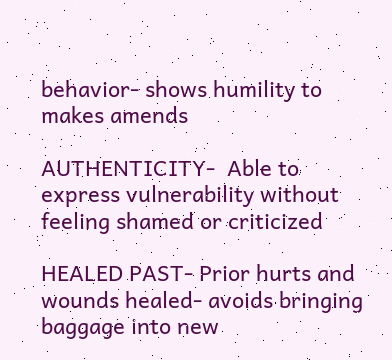behavior- shows humility to makes amends

AUTHENTICITY-  Able to express vulnerability without feeling shamed or criticized

HEALED PAST- Prior hurts and wounds healed- avoids bringing baggage into new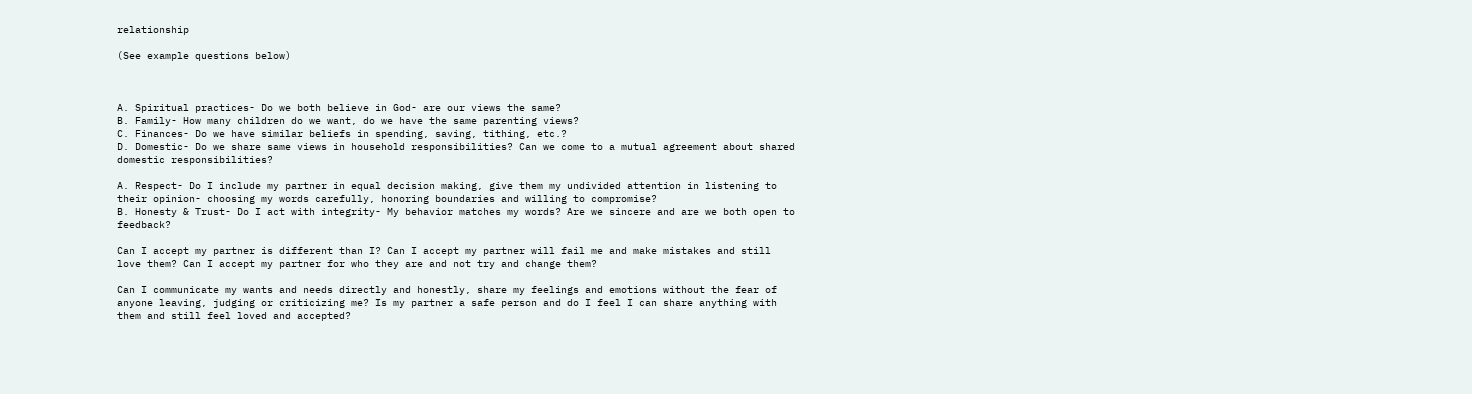relationship

(See example questions below)



A. Spiritual practices- Do we both believe in God- are our views the same?
B. Family- How many children do we want, do we have the same parenting views?
C. Finances- Do we have similar beliefs in spending, saving, tithing, etc.?
D. Domestic- Do we share same views in household responsibilities? Can we come to a mutual agreement about shared domestic responsibilities?

A. Respect- Do I include my partner in equal decision making, give them my undivided attention in listening to their opinion- choosing my words carefully, honoring boundaries and willing to compromise?
B. Honesty & Trust- Do I act with integrity- My behavior matches my words? Are we sincere and are we both open to feedback?

Can I accept my partner is different than I? Can I accept my partner will fail me and make mistakes and still love them? Can I accept my partner for who they are and not try and change them?

Can I communicate my wants and needs directly and honestly, share my feelings and emotions without the fear of anyone leaving, judging or criticizing me? Is my partner a safe person and do I feel I can share anything with them and still feel loved and accepted?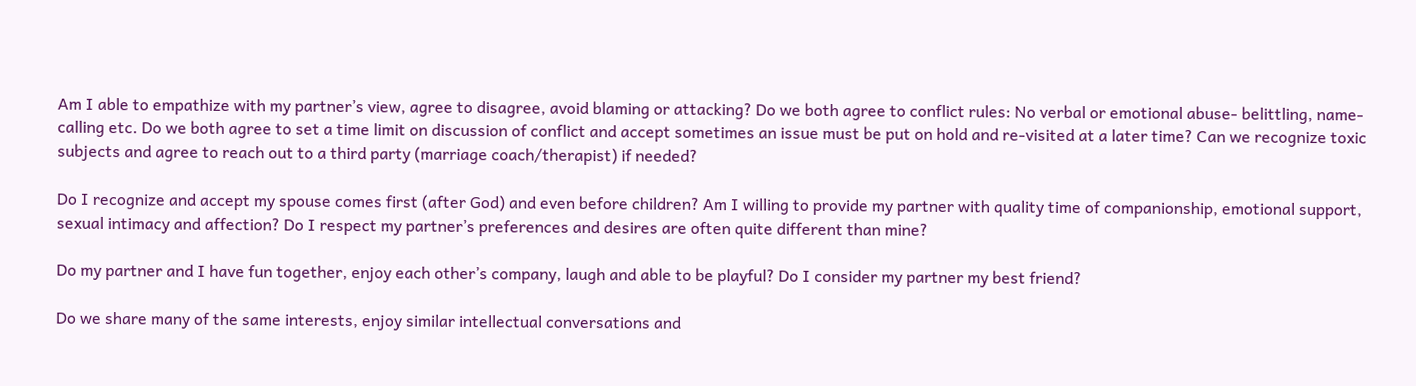Am I able to empathize with my partner’s view, agree to disagree, avoid blaming or attacking? Do we both agree to conflict rules: No verbal or emotional abuse- belittling, name-calling etc. Do we both agree to set a time limit on discussion of conflict and accept sometimes an issue must be put on hold and re-visited at a later time? Can we recognize toxic subjects and agree to reach out to a third party (marriage coach/therapist) if needed?

Do I recognize and accept my spouse comes first (after God) and even before children? Am I willing to provide my partner with quality time of companionship, emotional support, sexual intimacy and affection? Do I respect my partner’s preferences and desires are often quite different than mine?

Do my partner and I have fun together, enjoy each other’s company, laugh and able to be playful? Do I consider my partner my best friend?

Do we share many of the same interests, enjoy similar intellectual conversations and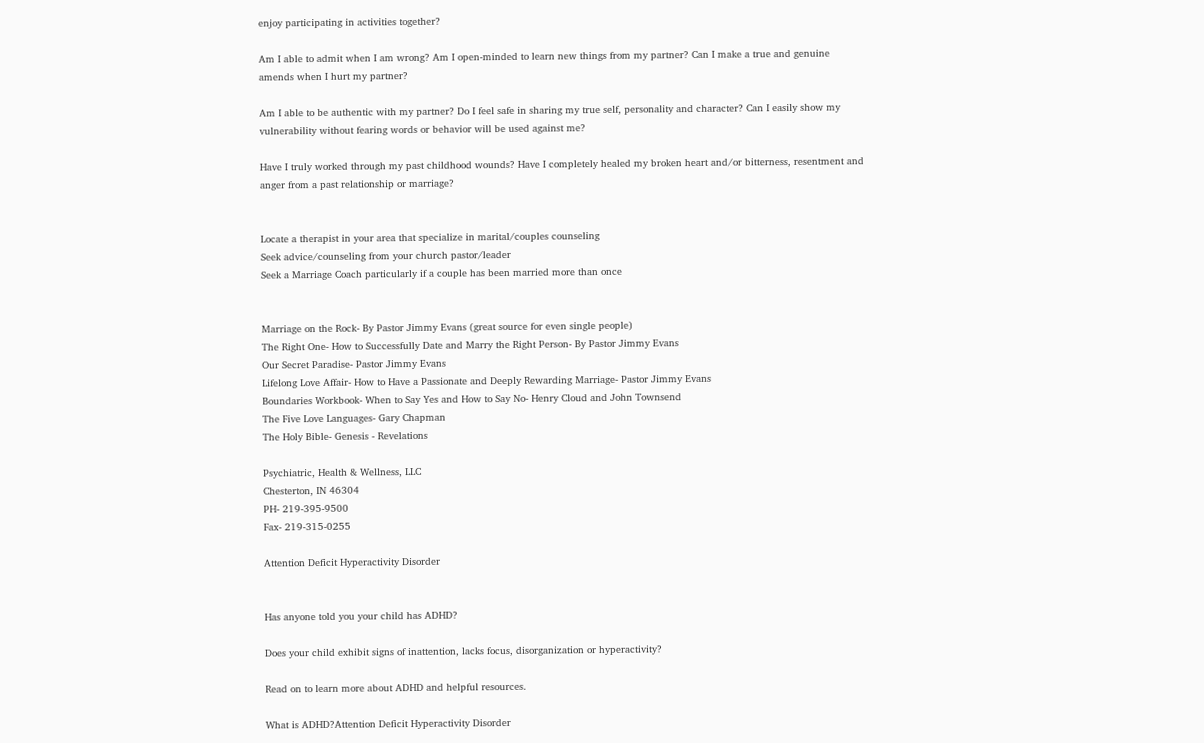enjoy participating in activities together?

Am I able to admit when I am wrong? Am I open-minded to learn new things from my partner? Can I make a true and genuine amends when I hurt my partner?

Am I able to be authentic with my partner? Do I feel safe in sharing my true self, personality and character? Can I easily show my vulnerability without fearing words or behavior will be used against me?

Have I truly worked through my past childhood wounds? Have I completely healed my broken heart and/or bitterness, resentment and anger from a past relationship or marriage?


Locate a therapist in your area that specialize in marital/couples counseling
Seek advice/counseling from your church pastor/leader
Seek a Marriage Coach particularly if a couple has been married more than once


Marriage on the Rock- By Pastor Jimmy Evans (great source for even single people)
The Right One- How to Successfully Date and Marry the Right Person- By Pastor Jimmy Evans
Our Secret Paradise- Pastor Jimmy Evans
Lifelong Love Affair- How to Have a Passionate and Deeply Rewarding Marriage- Pastor Jimmy Evans
Boundaries Workbook- When to Say Yes and How to Say No- Henry Cloud and John Townsend
The Five Love Languages- Gary Chapman
The Holy Bible- Genesis - Revelations

Psychiatric, Health & Wellness, LLC
Chesterton, IN 46304
PH- 219-395-9500
Fax- 219-315-0255

Attention Deficit Hyperactivity Disorder


Has anyone told you your child has ADHD?

Does your child exhibit signs of inattention, lacks focus, disorganization or hyperactivity?

Read on to learn more about ADHD and helpful resources.

What is ADHD?Attention Deficit Hyperactivity Disorder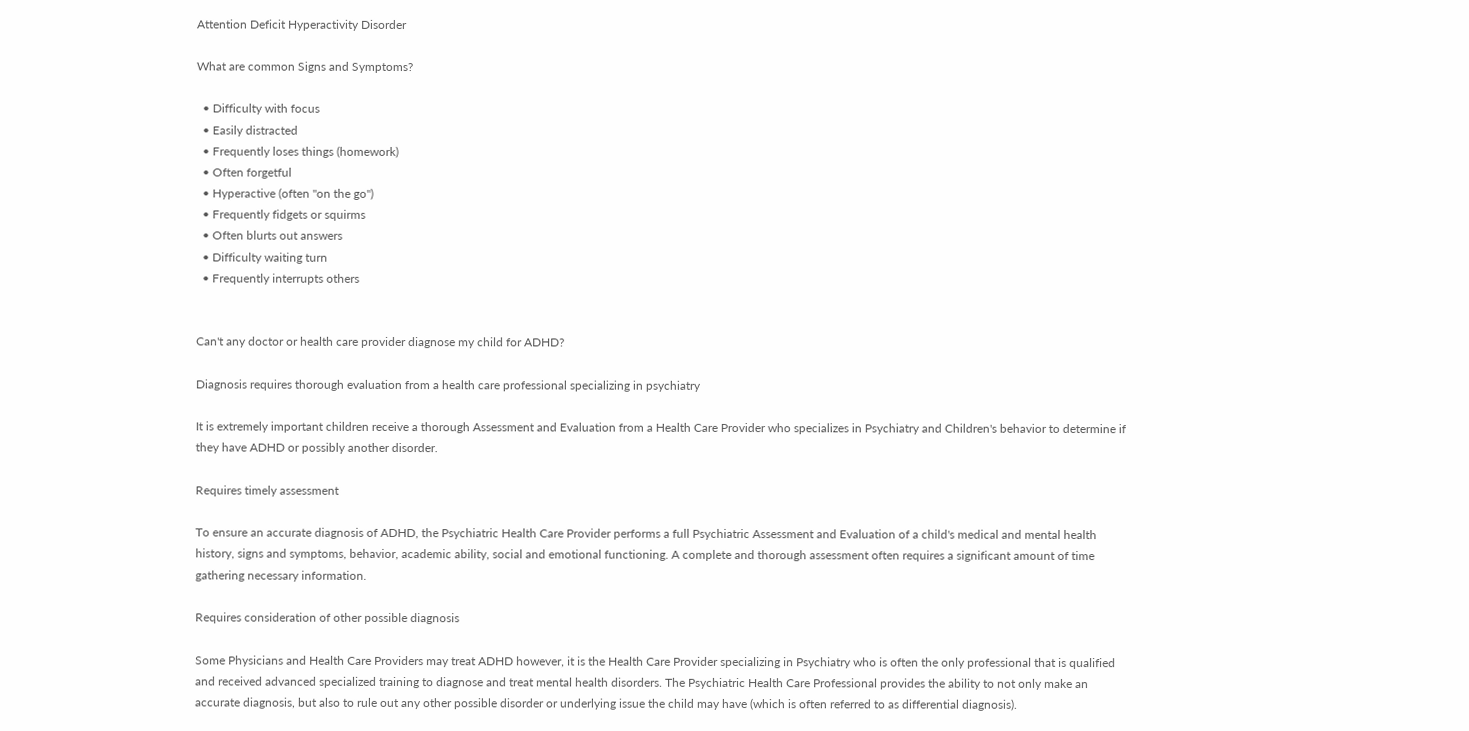Attention Deficit Hyperactivity Disorder

What are common Signs and Symptoms?

  • Difficulty with focus
  • Easily distracted
  • Frequently loses things (homework)
  • Often forgetful
  • Hyperactive (often "on the go")
  • Frequently fidgets or squirms
  • Often blurts out answers
  • Difficulty waiting turn
  • Frequently interrupts others


Can't any doctor or health care provider diagnose my child for ADHD?

Diagnosis requires thorough evaluation from a health care professional specializing in psychiatry

It is extremely important children receive a thorough Assessment and Evaluation from a Health Care Provider who specializes in Psychiatry and Children's behavior to determine if they have ADHD or possibly another disorder.

Requires timely assessment

To ensure an accurate diagnosis of ADHD, the Psychiatric Health Care Provider performs a full Psychiatric Assessment and Evaluation of a child's medical and mental health history, signs and symptoms, behavior, academic ability, social and emotional functioning. A complete and thorough assessment often requires a significant amount of time gathering necessary information.

Requires consideration of other possible diagnosis

Some Physicians and Health Care Providers may treat ADHD however, it is the Health Care Provider specializing in Psychiatry who is often the only professional that is qualified and received advanced specialized training to diagnose and treat mental health disorders. The Psychiatric Health Care Professional provides the ability to not only make an accurate diagnosis, but also to rule out any other possible disorder or underlying issue the child may have (which is often referred to as differential diagnosis).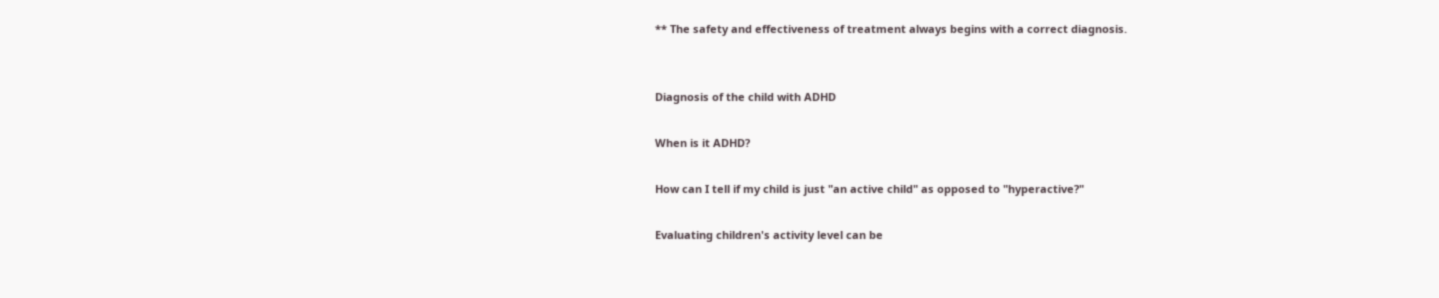** The safety and effectiveness of treatment always begins with a correct diagnosis.


Diagnosis of the child with ADHD

When is it ADHD?

How can I tell if my child is just "an active child" as opposed to "hyperactive?"

Evaluating children's activity level can be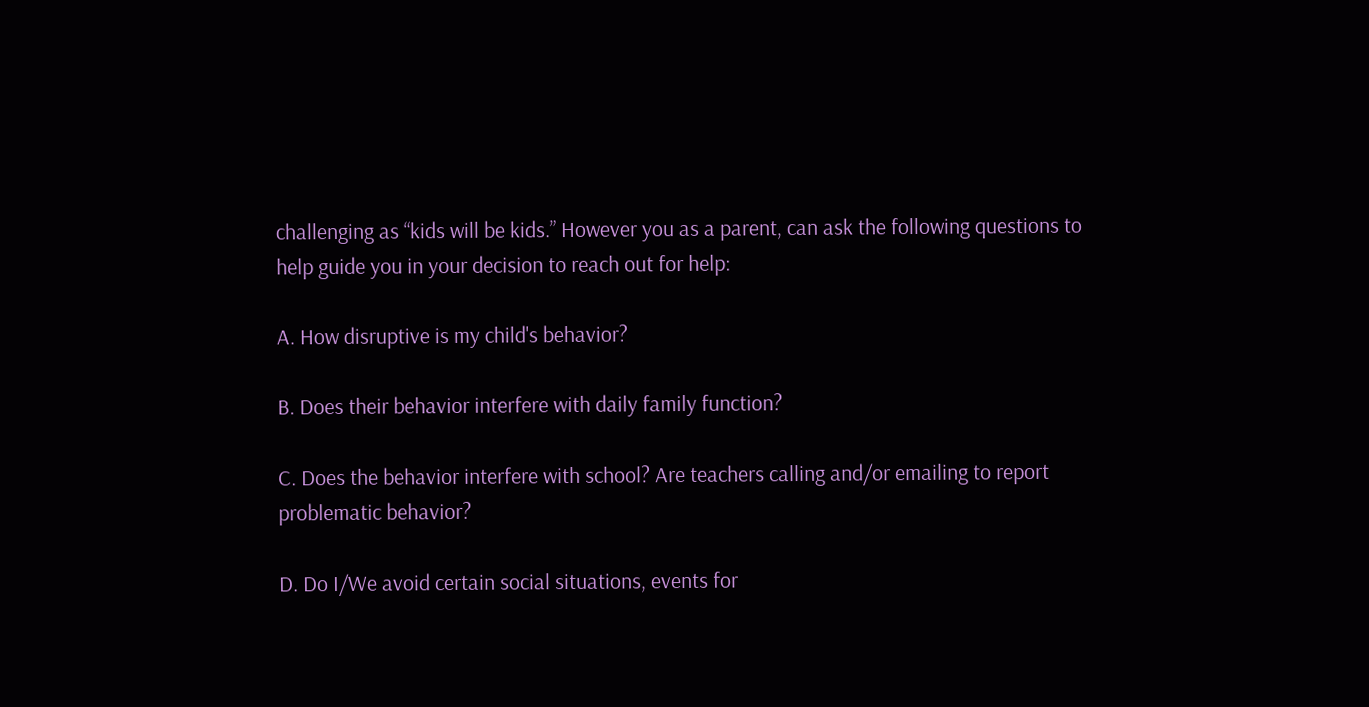challenging as “kids will be kids.” However you as a parent, can ask the following questions to help guide you in your decision to reach out for help:

A. How disruptive is my child's behavior?

B. Does their behavior interfere with daily family function?

C. Does the behavior interfere with school? Are teachers calling and/or emailing to report problematic behavior?

D. Do I/We avoid certain social situations, events for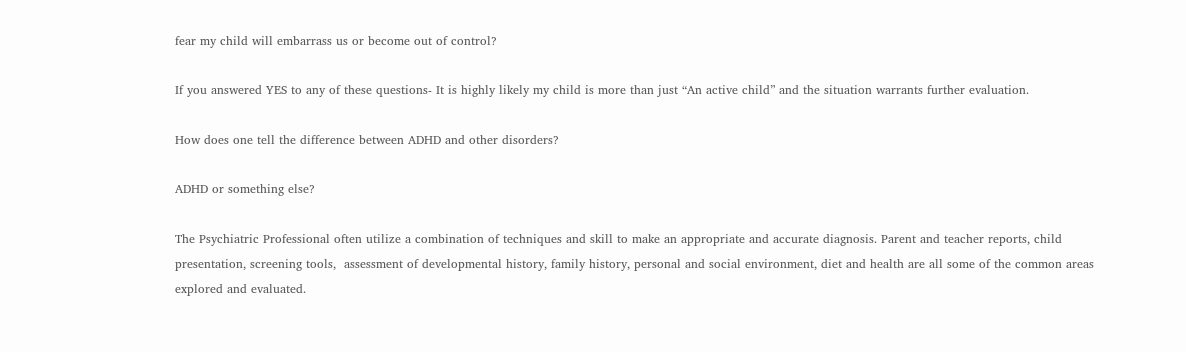fear my child will embarrass us or become out of control?

If you answered YES to any of these questions- It is highly likely my child is more than just “An active child” and the situation warrants further evaluation.

How does one tell the difference between ADHD and other disorders?

ADHD or something else?

The Psychiatric Professional often utilize a combination of techniques and skill to make an appropriate and accurate diagnosis. Parent and teacher reports, child presentation, screening tools,  assessment of developmental history, family history, personal and social environment, diet and health are all some of the common areas explored and evaluated.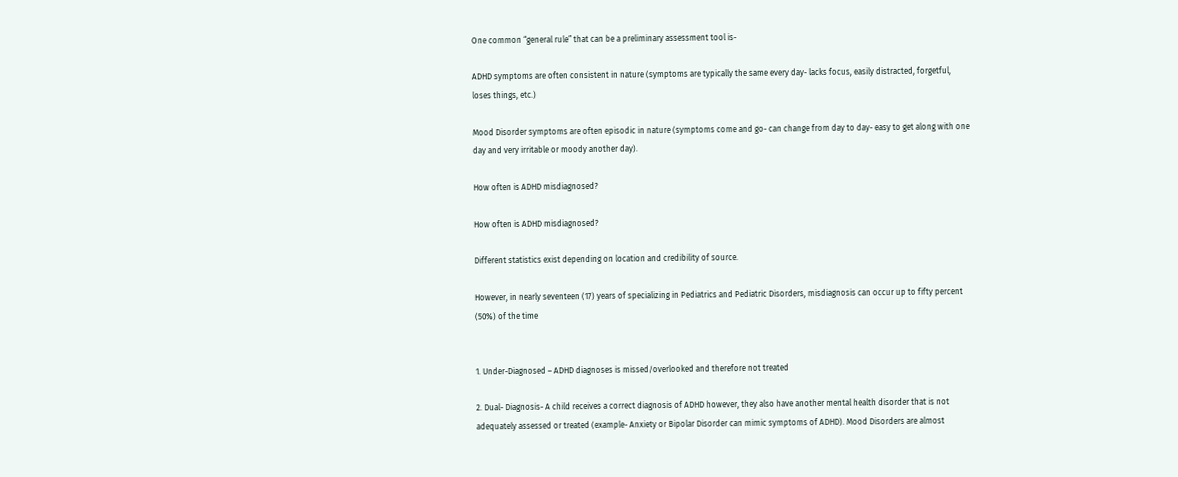One common “general rule” that can be a preliminary assessment tool is-

ADHD symptoms are often consistent in nature (symptoms are typically the same every day- lacks focus, easily distracted, forgetful, loses things, etc.)

Mood Disorder symptoms are often episodic in nature (symptoms come and go- can change from day to day- easy to get along with one day and very irritable or moody another day).

How often is ADHD misdiagnosed?

How often is ADHD misdiagnosed?

Different statistics exist depending on location and credibility of source.

However, in nearly seventeen (17) years of specializing in Pediatrics and Pediatric Disorders, misdiagnosis can occur up to fifty percent (50%) of the time


1. Under-Diagnosed – ADHD diagnoses is missed/overlooked and therefore not treated

2. Dual- Diagnosis- A child receives a correct diagnosis of ADHD however, they also have another mental health disorder that is not adequately assessed or treated (example- Anxiety or Bipolar Disorder can mimic symptoms of ADHD). Mood Disorders are almost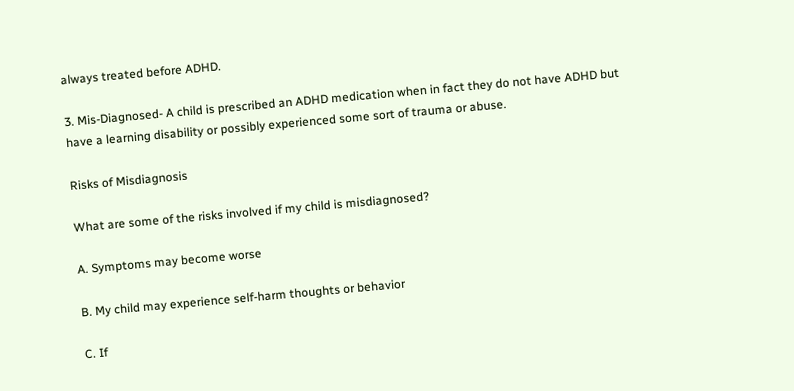always treated before ADHD.

3. Mis-Diagnosed- A child is prescribed an ADHD medication when in fact they do not have ADHD but have a learning disability or possibly experienced some sort of trauma or abuse.

Risks of Misdiagnosis

What are some of the risks involved if my child is misdiagnosed?

A. Symptoms may become worse

B. My child may experience self-harm thoughts or behavior

C. If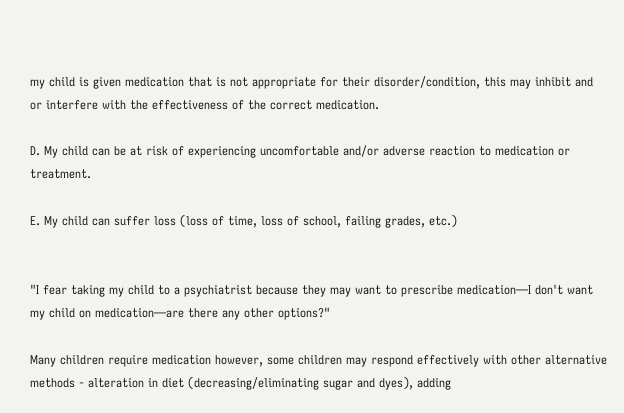my child is given medication that is not appropriate for their disorder/condition, this may inhibit and or interfere with the effectiveness of the correct medication.

D. My child can be at risk of experiencing uncomfortable and/or adverse reaction to medication or treatment.

E. My child can suffer loss (loss of time, loss of school, failing grades, etc.)


"I fear taking my child to a psychiatrist because they may want to prescribe medication—I don't want my child on medication—are there any other options?"

Many children require medication however, some children may respond effectively with other alternative methods - alteration in diet (decreasing/eliminating sugar and dyes), adding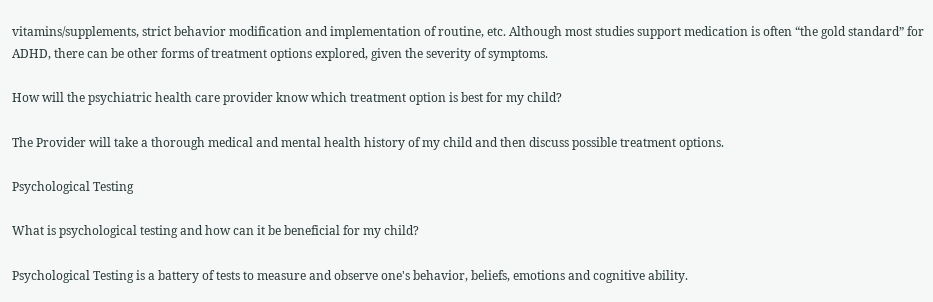vitamins/supplements, strict behavior modification and implementation of routine, etc. Although most studies support medication is often “the gold standard” for ADHD, there can be other forms of treatment options explored, given the severity of symptoms.

How will the psychiatric health care provider know which treatment option is best for my child?

The Provider will take a thorough medical and mental health history of my child and then discuss possible treatment options.

Psychological Testing

What is psychological testing and how can it be beneficial for my child?

Psychological Testing is a battery of tests to measure and observe one's behavior, beliefs, emotions and cognitive ability.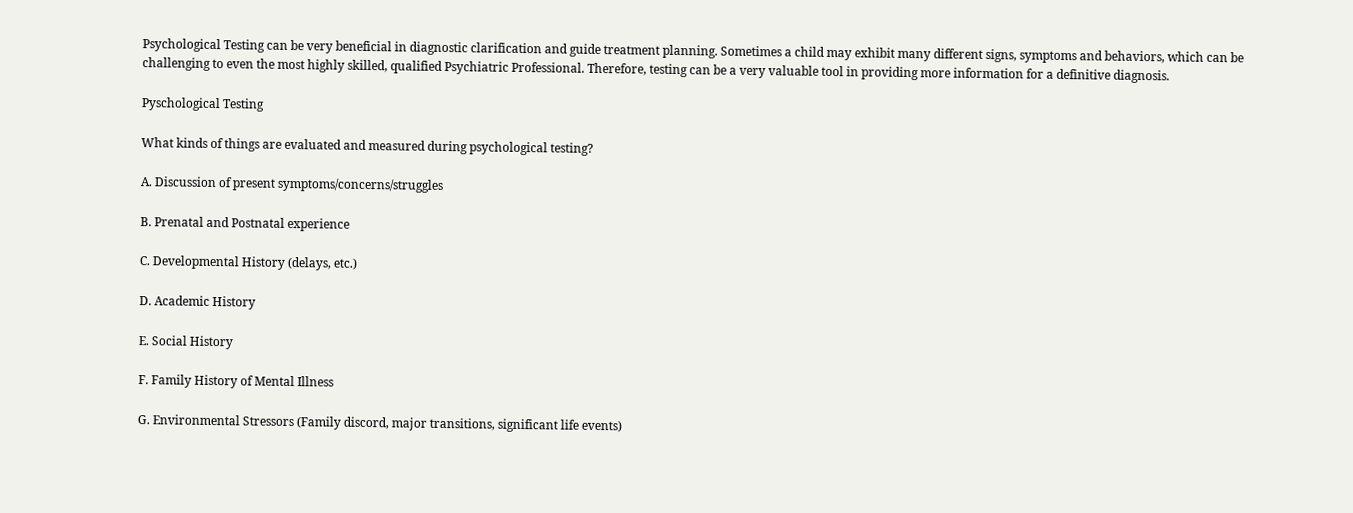Psychological Testing can be very beneficial in diagnostic clarification and guide treatment planning. Sometimes a child may exhibit many different signs, symptoms and behaviors, which can be challenging to even the most highly skilled, qualified Psychiatric Professional. Therefore, testing can be a very valuable tool in providing more information for a definitive diagnosis.

Pyschological Testing

What kinds of things are evaluated and measured during psychological testing?

A. Discussion of present symptoms/concerns/struggles

B. Prenatal and Postnatal experience

C. Developmental History (delays, etc.)

D. Academic History

E. Social History

F. Family History of Mental Illness

G. Environmental Stressors (Family discord, major transitions, significant life events)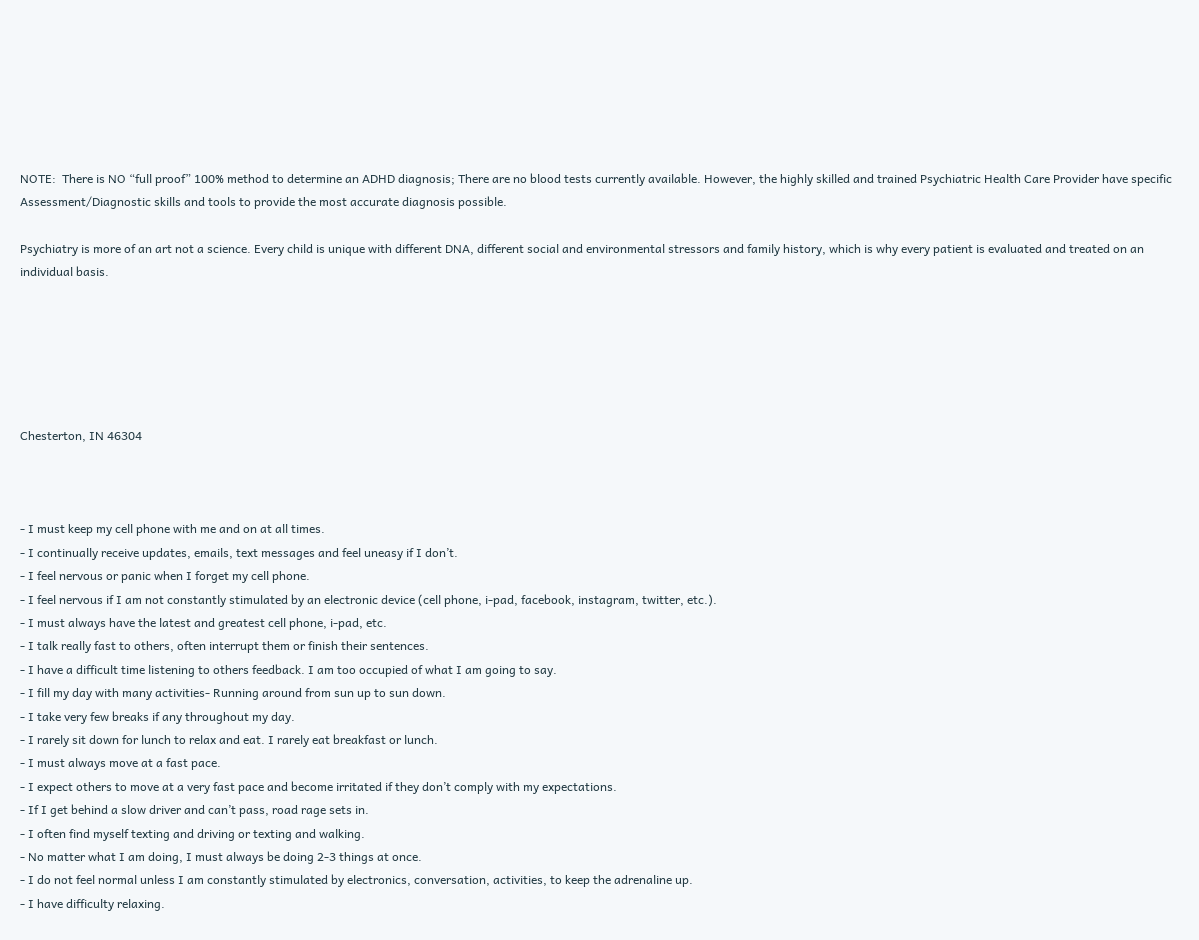NOTE:  There is NO “full proof” 100% method to determine an ADHD diagnosis; There are no blood tests currently available. However, the highly skilled and trained Psychiatric Health Care Provider have specific Assessment/Diagnostic skills and tools to provide the most accurate diagnosis possible.

Psychiatry is more of an art not a science. Every child is unique with different DNA, different social and environmental stressors and family history, which is why every patient is evaluated and treated on an individual basis.






Chesterton, IN 46304



- I must keep my cell phone with me and on at all times.
- I continually receive updates, emails, text messages and feel uneasy if I don’t.
- I feel nervous or panic when I forget my cell phone.
- I feel nervous if I am not constantly stimulated by an electronic device (cell phone, i-pad, facebook, instagram, twitter, etc.).
- I must always have the latest and greatest cell phone, i-pad, etc.
- I talk really fast to others, often interrupt them or finish their sentences.
- I have a difficult time listening to others feedback. I am too occupied of what I am going to say.
- I fill my day with many activities- Running around from sun up to sun down.
- I take very few breaks if any throughout my day.
- I rarely sit down for lunch to relax and eat. I rarely eat breakfast or lunch.
- I must always move at a fast pace.
- I expect others to move at a very fast pace and become irritated if they don’t comply with my expectations.
- If I get behind a slow driver and can’t pass, road rage sets in.
- I often find myself texting and driving or texting and walking.
- No matter what I am doing, I must always be doing 2-3 things at once.
- I do not feel normal unless I am constantly stimulated by electronics, conversation, activities, to keep the adrenaline up.
- I have difficulty relaxing.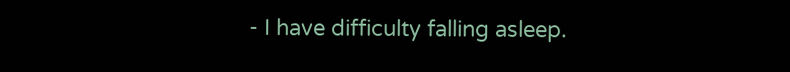- I have difficulty falling asleep.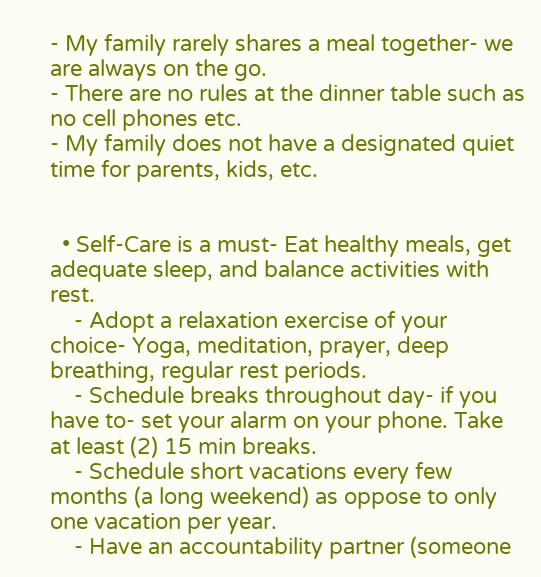- My family rarely shares a meal together- we are always on the go.
- There are no rules at the dinner table such as no cell phones etc.
- My family does not have a designated quiet time for parents, kids, etc.


  • Self-Care is a must- Eat healthy meals, get adequate sleep, and balance activities with rest.
    - Adopt a relaxation exercise of your choice- Yoga, meditation, prayer, deep breathing, regular rest periods.
    - Schedule breaks throughout day- if you have to- set your alarm on your phone. Take at least (2) 15 min breaks.
    - Schedule short vacations every few months (a long weekend) as oppose to only one vacation per year.
    - Have an accountability partner (someone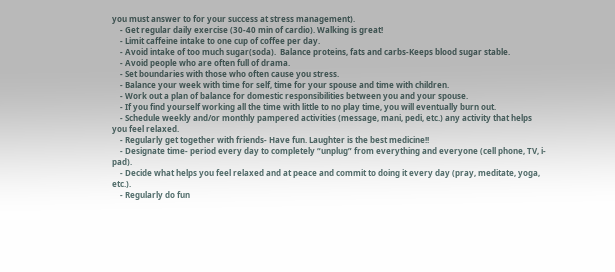you must answer to for your success at stress management).
    - Get regular daily exercise (30-40 min of cardio). Walking is great!
    - Limit caffeine intake to one cup of coffee per day.
    - Avoid intake of too much sugar(soda).  Balance proteins, fats and carbs-Keeps blood sugar stable.
    - Avoid people who are often full of drama.
    - Set boundaries with those who often cause you stress.
    - Balance your week with time for self, time for your spouse and time with children.
    - Work out a plan of balance for domestic responsibilities between you and your spouse.
    - If you find yourself working all the time with little to no play time, you will eventually burn out.
    - Schedule weekly and/or monthly pampered activities (message, mani, pedi, etc.) any activity that helps you feel relaxed.
    - Regularly get together with friends- Have fun. Laughter is the best medicine!!
    - Designate time- period every day to completely “unplug” from everything and everyone (cell phone, TV, i-pad).
    - Decide what helps you feel relaxed and at peace and commit to doing it every day (pray, meditate, yoga, etc.).
    - Regularly do fun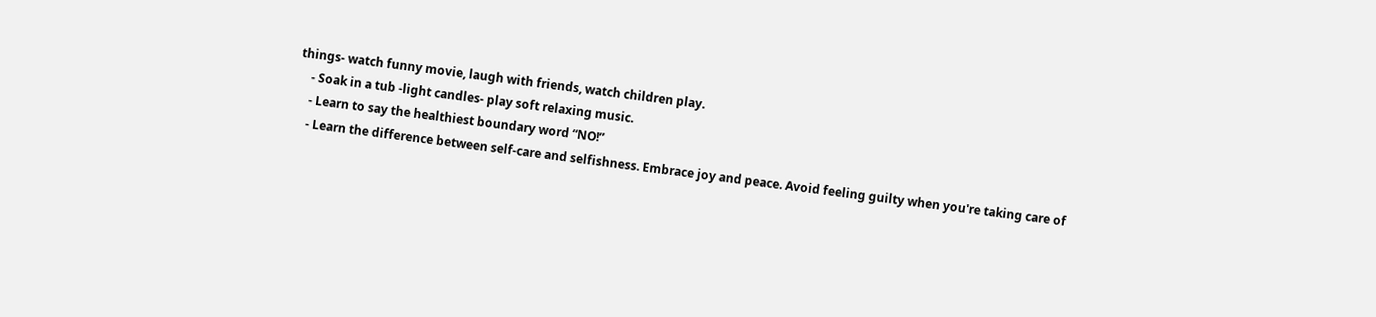things- watch funny movie, laugh with friends, watch children play.
    - Soak in a tub -light candles- play soft relaxing music.
    - Learn to say the healthiest boundary word “NO!”
    - Learn the difference between self-care and selfishness. Embrace joy and peace. Avoid feeling guilty when you're taking care of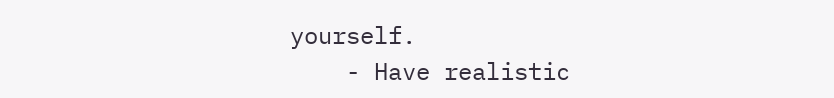yourself.
    - Have realistic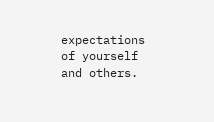expectations of yourself and others.